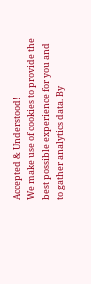Accepted & Understood!
We make use of cookies to provide the best possible experience for you and to gather analytics data. By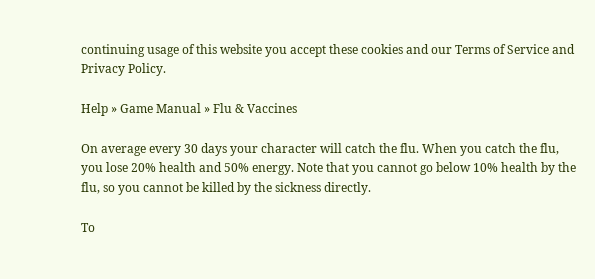continuing usage of this website you accept these cookies and our Terms of Service and Privacy Policy.

Help » Game Manual » Flu & Vaccines

On average every 30 days your character will catch the flu. When you catch the flu, you lose 20% health and 50% energy. Note that you cannot go below 10% health by the flu, so you cannot be killed by the sickness directly.

To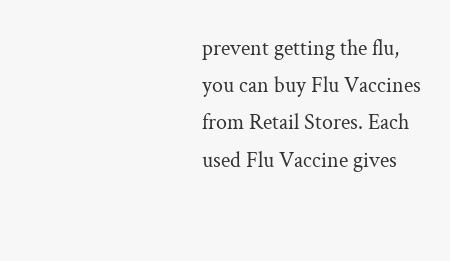prevent getting the flu, you can buy Flu Vaccines from Retail Stores. Each used Flu Vaccine gives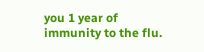you 1 year of immunity to the flu.